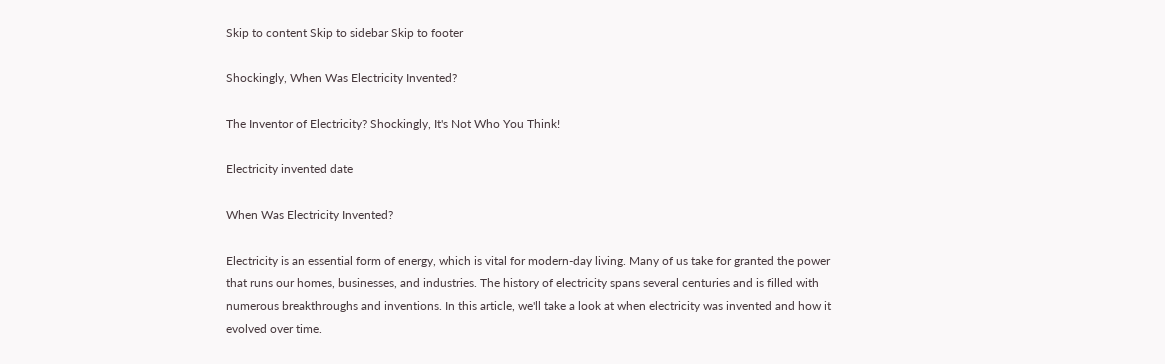Skip to content Skip to sidebar Skip to footer

Shockingly, When Was Electricity Invented?

The Inventor of Electricity? Shockingly, It's Not Who You Think!

Electricity invented date

When Was Electricity Invented?

Electricity is an essential form of energy, which is vital for modern-day living. Many of us take for granted the power that runs our homes, businesses, and industries. The history of electricity spans several centuries and is filled with numerous breakthroughs and inventions. In this article, we'll take a look at when electricity was invented and how it evolved over time.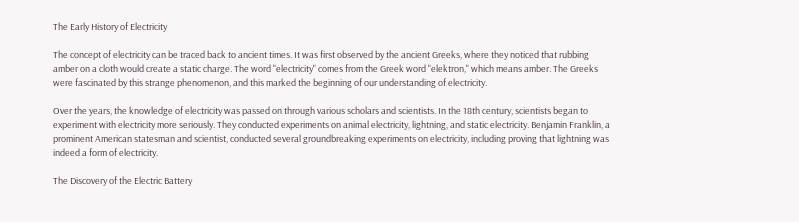The Early History of Electricity

The concept of electricity can be traced back to ancient times. It was first observed by the ancient Greeks, where they noticed that rubbing amber on a cloth would create a static charge. The word "electricity" comes from the Greek word "elektron," which means amber. The Greeks were fascinated by this strange phenomenon, and this marked the beginning of our understanding of electricity.

Over the years, the knowledge of electricity was passed on through various scholars and scientists. In the 18th century, scientists began to experiment with electricity more seriously. They conducted experiments on animal electricity, lightning, and static electricity. Benjamin Franklin, a prominent American statesman and scientist, conducted several groundbreaking experiments on electricity, including proving that lightning was indeed a form of electricity.

The Discovery of the Electric Battery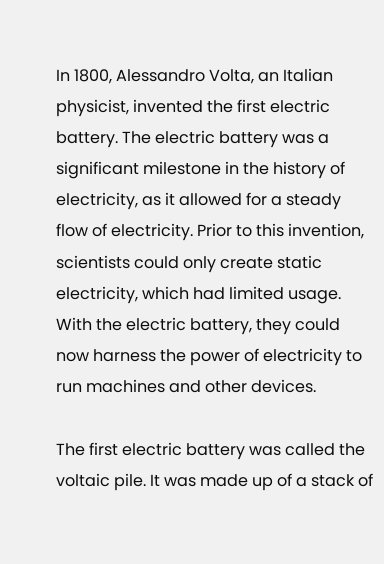In 1800, Alessandro Volta, an Italian physicist, invented the first electric battery. The electric battery was a significant milestone in the history of electricity, as it allowed for a steady flow of electricity. Prior to this invention, scientists could only create static electricity, which had limited usage. With the electric battery, they could now harness the power of electricity to run machines and other devices.

The first electric battery was called the voltaic pile. It was made up of a stack of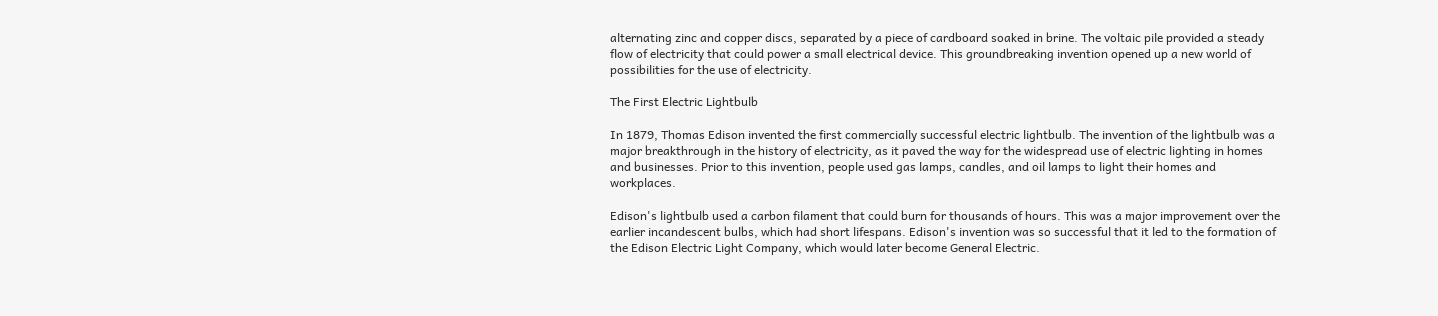alternating zinc and copper discs, separated by a piece of cardboard soaked in brine. The voltaic pile provided a steady flow of electricity that could power a small electrical device. This groundbreaking invention opened up a new world of possibilities for the use of electricity.

The First Electric Lightbulb

In 1879, Thomas Edison invented the first commercially successful electric lightbulb. The invention of the lightbulb was a major breakthrough in the history of electricity, as it paved the way for the widespread use of electric lighting in homes and businesses. Prior to this invention, people used gas lamps, candles, and oil lamps to light their homes and workplaces.

Edison's lightbulb used a carbon filament that could burn for thousands of hours. This was a major improvement over the earlier incandescent bulbs, which had short lifespans. Edison's invention was so successful that it led to the formation of the Edison Electric Light Company, which would later become General Electric.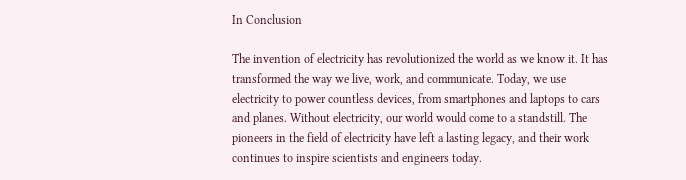In Conclusion

The invention of electricity has revolutionized the world as we know it. It has transformed the way we live, work, and communicate. Today, we use electricity to power countless devices, from smartphones and laptops to cars and planes. Without electricity, our world would come to a standstill. The pioneers in the field of electricity have left a lasting legacy, and their work continues to inspire scientists and engineers today.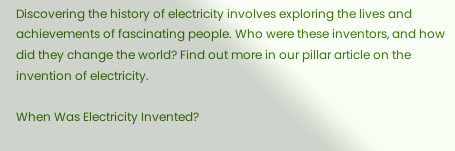Discovering the history of electricity involves exploring the lives and achievements of fascinating people. Who were these inventors, and how did they change the world? Find out more in our pillar article on the invention of electricity.

When Was Electricity Invented?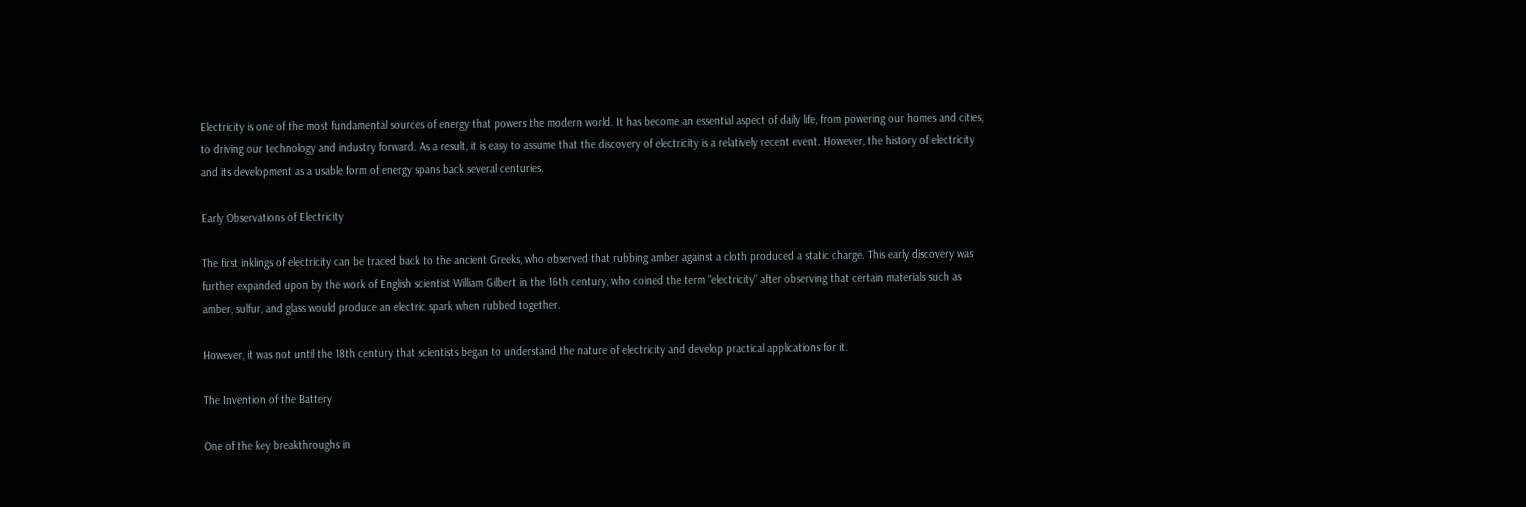Electricity is one of the most fundamental sources of energy that powers the modern world. It has become an essential aspect of daily life, from powering our homes and cities, to driving our technology and industry forward. As a result, it is easy to assume that the discovery of electricity is a relatively recent event. However, the history of electricity and its development as a usable form of energy spans back several centuries.

Early Observations of Electricity

The first inklings of electricity can be traced back to the ancient Greeks, who observed that rubbing amber against a cloth produced a static charge. This early discovery was further expanded upon by the work of English scientist William Gilbert in the 16th century, who coined the term "electricity" after observing that certain materials such as amber, sulfur, and glass would produce an electric spark when rubbed together.

However, it was not until the 18th century that scientists began to understand the nature of electricity and develop practical applications for it.

The Invention of the Battery

One of the key breakthroughs in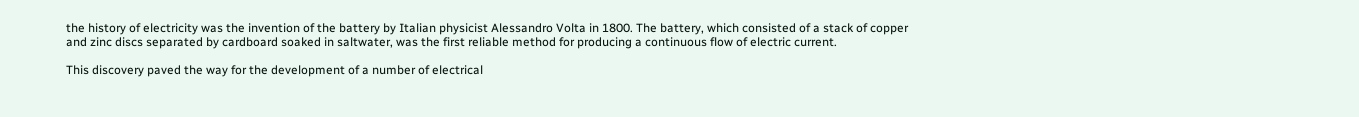the history of electricity was the invention of the battery by Italian physicist Alessandro Volta in 1800. The battery, which consisted of a stack of copper and zinc discs separated by cardboard soaked in saltwater, was the first reliable method for producing a continuous flow of electric current.

This discovery paved the way for the development of a number of electrical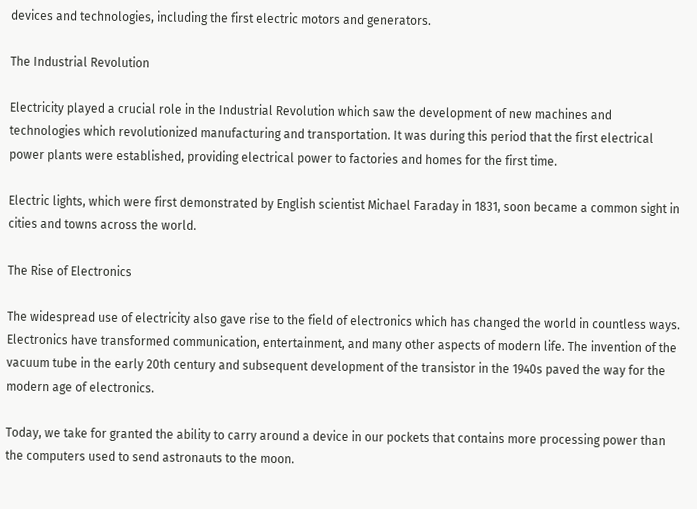devices and technologies, including the first electric motors and generators.

The Industrial Revolution

Electricity played a crucial role in the Industrial Revolution which saw the development of new machines and technologies which revolutionized manufacturing and transportation. It was during this period that the first electrical power plants were established, providing electrical power to factories and homes for the first time.

Electric lights, which were first demonstrated by English scientist Michael Faraday in 1831, soon became a common sight in cities and towns across the world.

The Rise of Electronics

The widespread use of electricity also gave rise to the field of electronics which has changed the world in countless ways. Electronics have transformed communication, entertainment, and many other aspects of modern life. The invention of the vacuum tube in the early 20th century and subsequent development of the transistor in the 1940s paved the way for the modern age of electronics.

Today, we take for granted the ability to carry around a device in our pockets that contains more processing power than the computers used to send astronauts to the moon.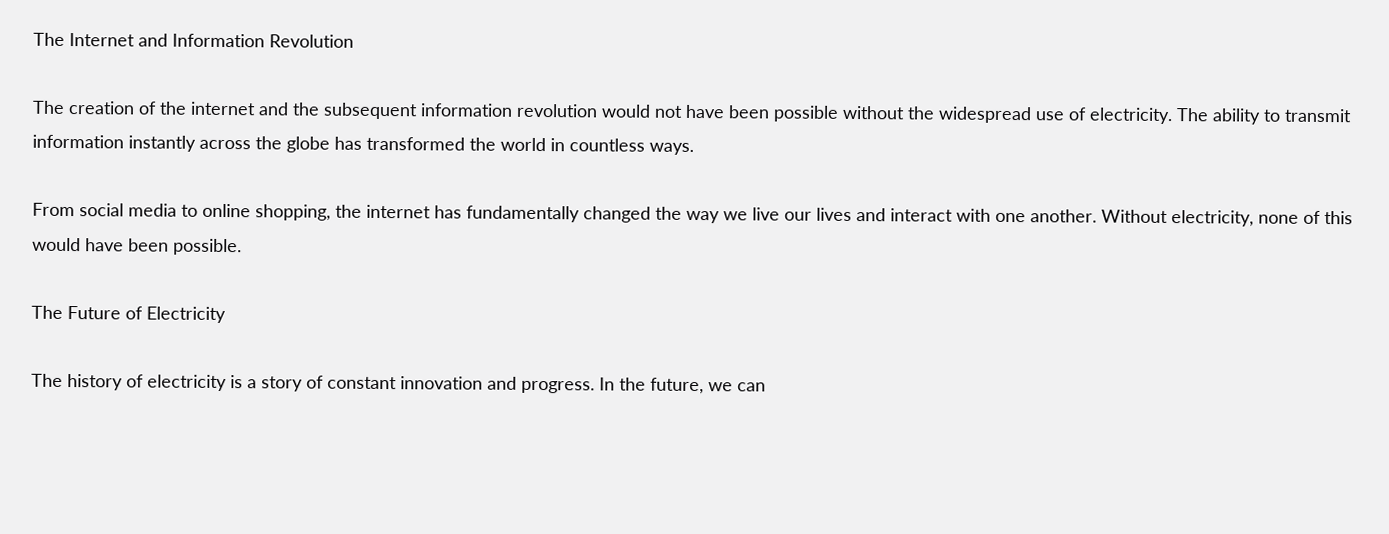The Internet and Information Revolution

The creation of the internet and the subsequent information revolution would not have been possible without the widespread use of electricity. The ability to transmit information instantly across the globe has transformed the world in countless ways.

From social media to online shopping, the internet has fundamentally changed the way we live our lives and interact with one another. Without electricity, none of this would have been possible.

The Future of Electricity

The history of electricity is a story of constant innovation and progress. In the future, we can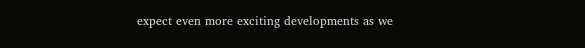expect even more exciting developments as we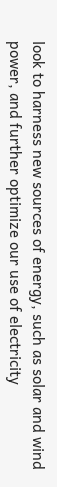look to harness new sources of energy, such as solar and wind power, and further optimize our use of electricity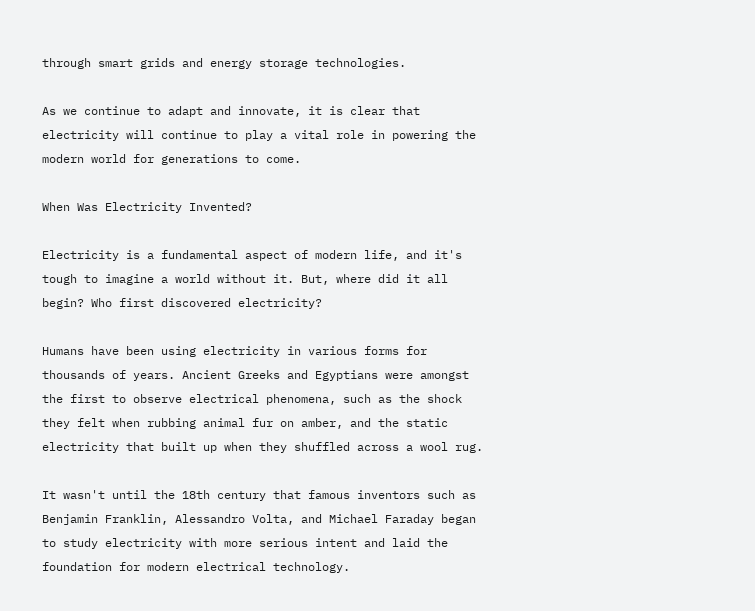through smart grids and energy storage technologies.

As we continue to adapt and innovate, it is clear that electricity will continue to play a vital role in powering the modern world for generations to come.

When Was Electricity Invented?

Electricity is a fundamental aspect of modern life, and it's tough to imagine a world without it. But, where did it all begin? Who first discovered electricity?

Humans have been using electricity in various forms for thousands of years. Ancient Greeks and Egyptians were amongst the first to observe electrical phenomena, such as the shock they felt when rubbing animal fur on amber, and the static electricity that built up when they shuffled across a wool rug.

It wasn't until the 18th century that famous inventors such as Benjamin Franklin, Alessandro Volta, and Michael Faraday began to study electricity with more serious intent and laid the foundation for modern electrical technology.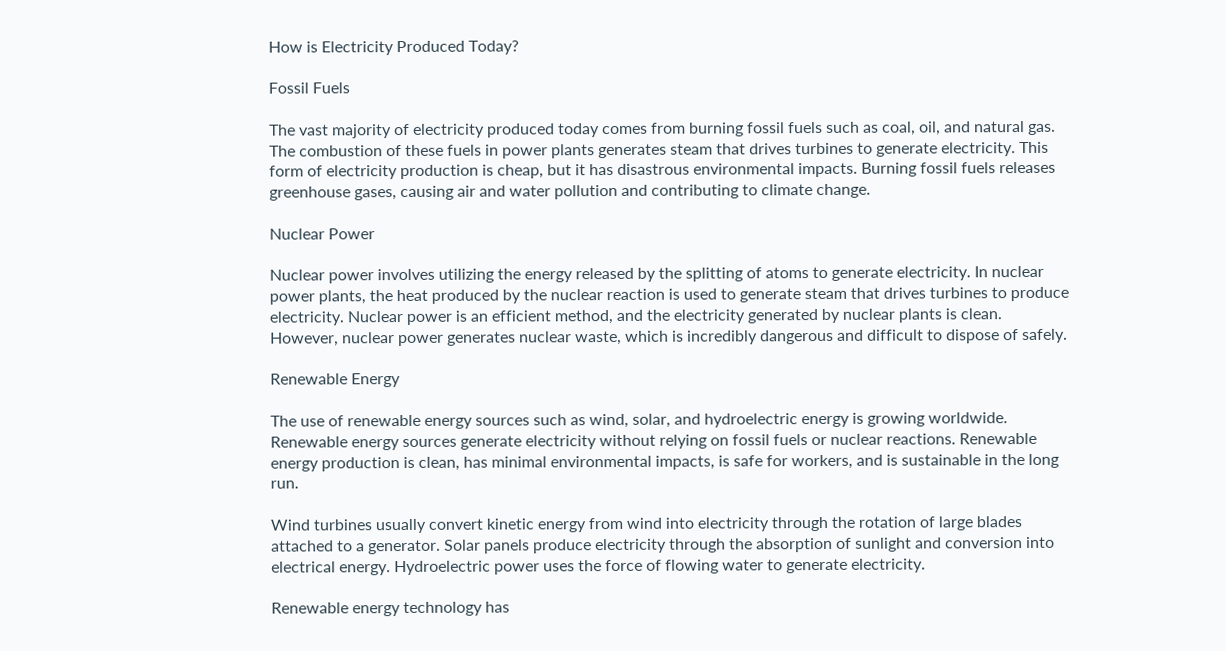How is Electricity Produced Today?

Fossil Fuels

The vast majority of electricity produced today comes from burning fossil fuels such as coal, oil, and natural gas. The combustion of these fuels in power plants generates steam that drives turbines to generate electricity. This form of electricity production is cheap, but it has disastrous environmental impacts. Burning fossil fuels releases greenhouse gases, causing air and water pollution and contributing to climate change.

Nuclear Power

Nuclear power involves utilizing the energy released by the splitting of atoms to generate electricity. In nuclear power plants, the heat produced by the nuclear reaction is used to generate steam that drives turbines to produce electricity. Nuclear power is an efficient method, and the electricity generated by nuclear plants is clean. However, nuclear power generates nuclear waste, which is incredibly dangerous and difficult to dispose of safely.

Renewable Energy

The use of renewable energy sources such as wind, solar, and hydroelectric energy is growing worldwide. Renewable energy sources generate electricity without relying on fossil fuels or nuclear reactions. Renewable energy production is clean, has minimal environmental impacts, is safe for workers, and is sustainable in the long run.

Wind turbines usually convert kinetic energy from wind into electricity through the rotation of large blades attached to a generator. Solar panels produce electricity through the absorption of sunlight and conversion into electrical energy. Hydroelectric power uses the force of flowing water to generate electricity.

Renewable energy technology has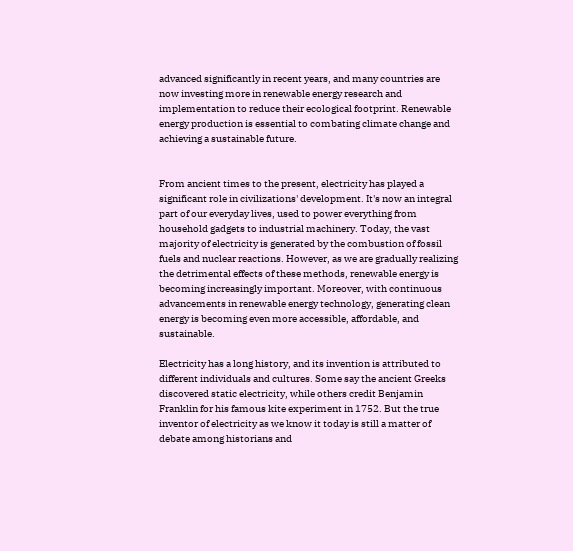advanced significantly in recent years, and many countries are now investing more in renewable energy research and implementation to reduce their ecological footprint. Renewable energy production is essential to combating climate change and achieving a sustainable future.


From ancient times to the present, electricity has played a significant role in civilizations' development. It's now an integral part of our everyday lives, used to power everything from household gadgets to industrial machinery. Today, the vast majority of electricity is generated by the combustion of fossil fuels and nuclear reactions. However, as we are gradually realizing the detrimental effects of these methods, renewable energy is becoming increasingly important. Moreover, with continuous advancements in renewable energy technology, generating clean energy is becoming even more accessible, affordable, and sustainable.

Electricity has a long history, and its invention is attributed to different individuals and cultures. Some say the ancient Greeks discovered static electricity, while others credit Benjamin Franklin for his famous kite experiment in 1752. But the true inventor of electricity as we know it today is still a matter of debate among historians and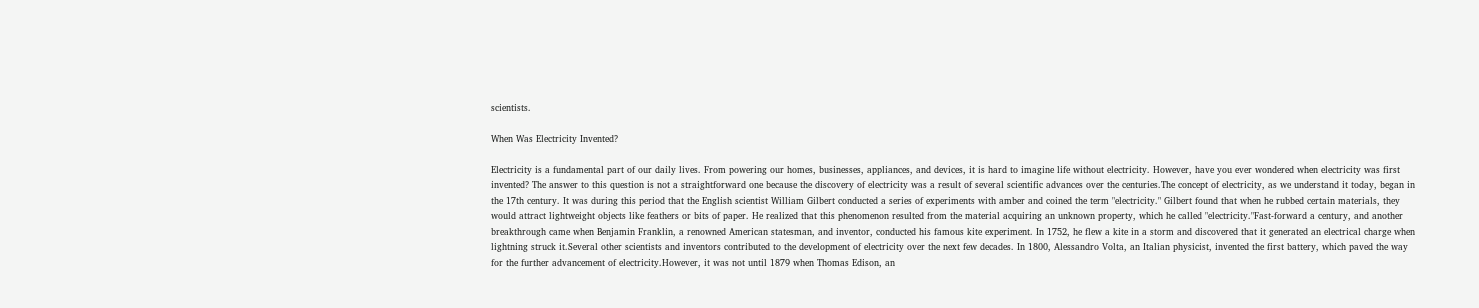scientists.

When Was Electricity Invented?

Electricity is a fundamental part of our daily lives. From powering our homes, businesses, appliances, and devices, it is hard to imagine life without electricity. However, have you ever wondered when electricity was first invented? The answer to this question is not a straightforward one because the discovery of electricity was a result of several scientific advances over the centuries.The concept of electricity, as we understand it today, began in the 17th century. It was during this period that the English scientist William Gilbert conducted a series of experiments with amber and coined the term "electricity." Gilbert found that when he rubbed certain materials, they would attract lightweight objects like feathers or bits of paper. He realized that this phenomenon resulted from the material acquiring an unknown property, which he called "electricity."Fast-forward a century, and another breakthrough came when Benjamin Franklin, a renowned American statesman, and inventor, conducted his famous kite experiment. In 1752, he flew a kite in a storm and discovered that it generated an electrical charge when lightning struck it.Several other scientists and inventors contributed to the development of electricity over the next few decades. In 1800, Alessandro Volta, an Italian physicist, invented the first battery, which paved the way for the further advancement of electricity.However, it was not until 1879 when Thomas Edison, an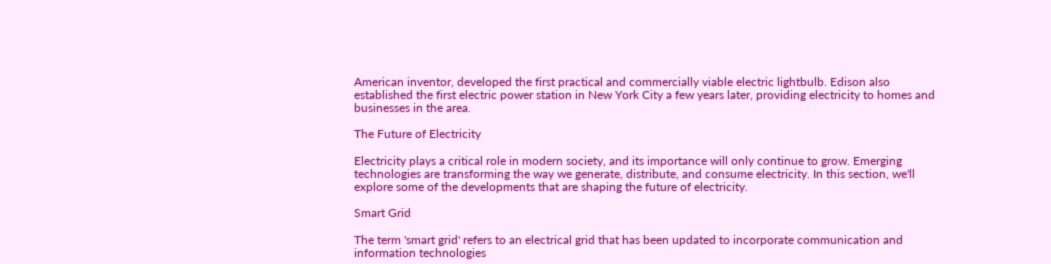American inventor, developed the first practical and commercially viable electric lightbulb. Edison also established the first electric power station in New York City a few years later, providing electricity to homes and businesses in the area.

The Future of Electricity

Electricity plays a critical role in modern society, and its importance will only continue to grow. Emerging technologies are transforming the way we generate, distribute, and consume electricity. In this section, we'll explore some of the developments that are shaping the future of electricity.

Smart Grid

The term 'smart grid' refers to an electrical grid that has been updated to incorporate communication and information technologies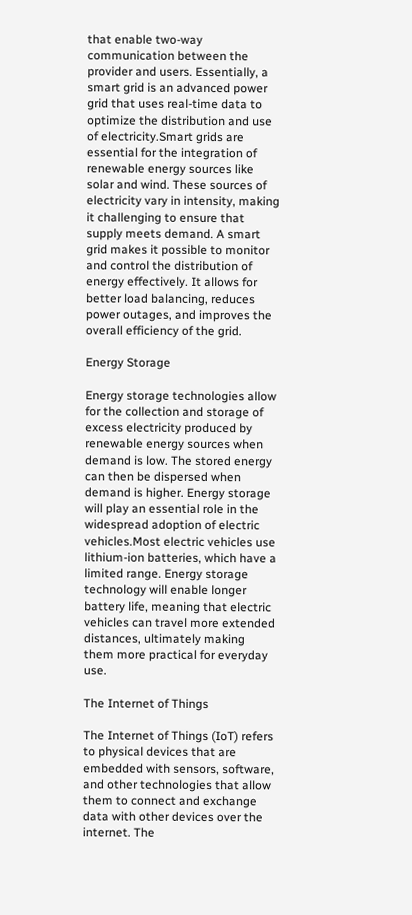that enable two-way communication between the provider and users. Essentially, a smart grid is an advanced power grid that uses real-time data to optimize the distribution and use of electricity.Smart grids are essential for the integration of renewable energy sources like solar and wind. These sources of electricity vary in intensity, making it challenging to ensure that supply meets demand. A smart grid makes it possible to monitor and control the distribution of energy effectively. It allows for better load balancing, reduces power outages, and improves the overall efficiency of the grid.

Energy Storage

Energy storage technologies allow for the collection and storage of excess electricity produced by renewable energy sources when demand is low. The stored energy can then be dispersed when demand is higher. Energy storage will play an essential role in the widespread adoption of electric vehicles.Most electric vehicles use lithium-ion batteries, which have a limited range. Energy storage technology will enable longer battery life, meaning that electric vehicles can travel more extended distances, ultimately making them more practical for everyday use.

The Internet of Things

The Internet of Things (IoT) refers to physical devices that are embedded with sensors, software, and other technologies that allow them to connect and exchange data with other devices over the internet. The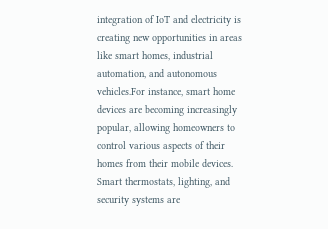integration of IoT and electricity is creating new opportunities in areas like smart homes, industrial automation, and autonomous vehicles.For instance, smart home devices are becoming increasingly popular, allowing homeowners to control various aspects of their homes from their mobile devices. Smart thermostats, lighting, and security systems are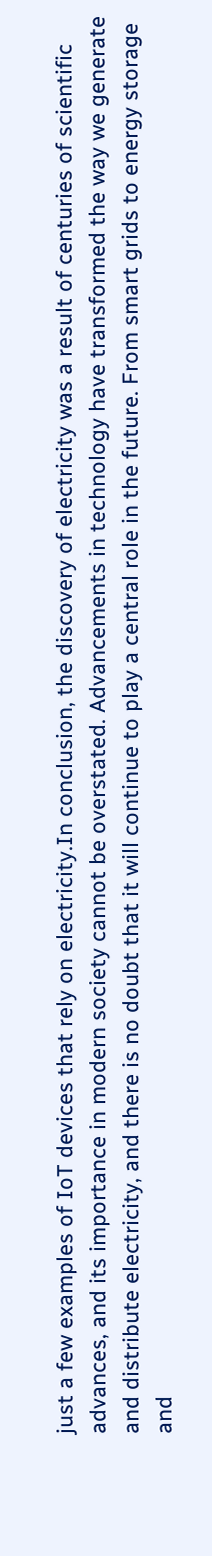just a few examples of IoT devices that rely on electricity.In conclusion, the discovery of electricity was a result of centuries of scientific advances, and its importance in modern society cannot be overstated. Advancements in technology have transformed the way we generate and distribute electricity, and there is no doubt that it will continue to play a central role in the future. From smart grids to energy storage and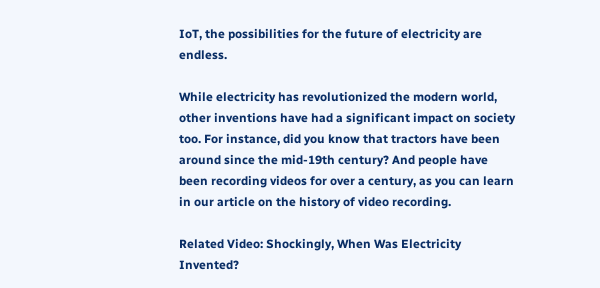IoT, the possibilities for the future of electricity are endless.

While electricity has revolutionized the modern world, other inventions have had a significant impact on society too. For instance, did you know that tractors have been around since the mid-19th century? And people have been recording videos for over a century, as you can learn in our article on the history of video recording.

Related Video: Shockingly, When Was Electricity Invented?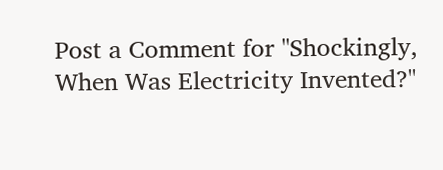Post a Comment for "Shockingly, When Was Electricity Invented?"